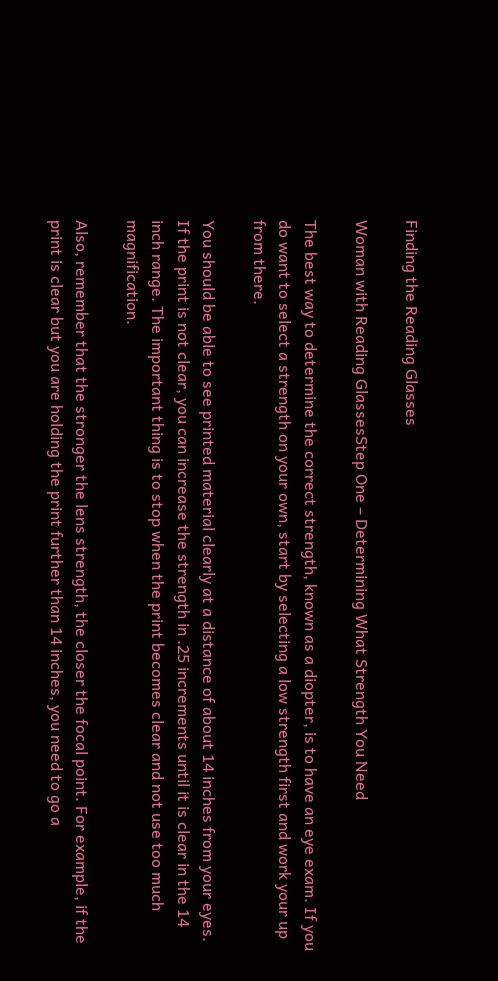Finding the Reading Glasses

Woman with Reading GlassesStep One – Determining What Strength You Need

The best way to determine the correct strength, known as a diopter, is to have an eye exam. If you do want to select a strength on your own, start by selecting a low strength first and work your up from there.

You should be able to see printed material clearly at a distance of about 14 inches from your eyes. If the print is not clear, you can increase the strength in .25 increments until it is clear in the 14 inch range. The important thing is to stop when the print becomes clear and not use too much magnification.

Also, remember that the stronger the lens strength, the closer the focal point. For example, if the print is clear but you are holding the print further than 14 inches, you need to go a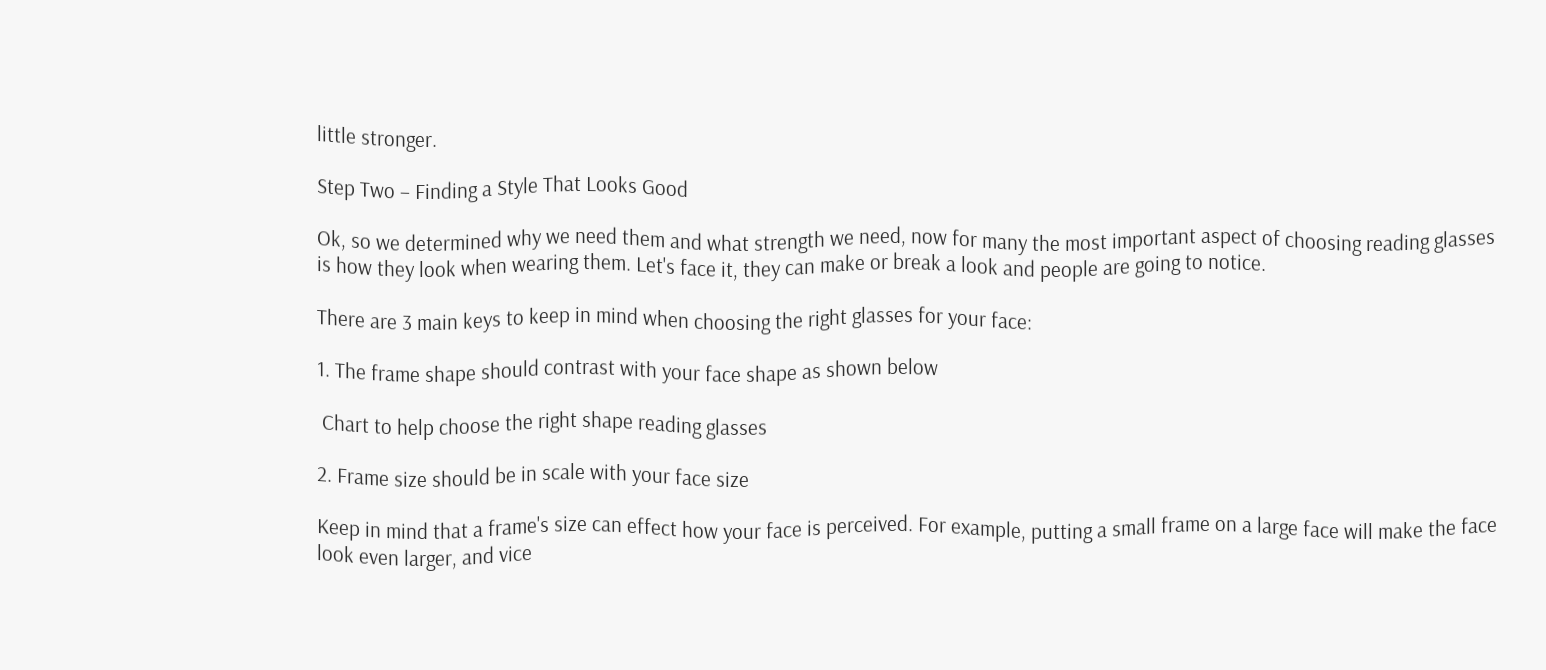little stronger.

Step Two – Finding a Style That Looks Good

Ok, so we determined why we need them and what strength we need, now for many the most important aspect of choosing reading glasses is how they look when wearing them. Let's face it, they can make or break a look and people are going to notice.

There are 3 main keys to keep in mind when choosing the right glasses for your face:

1. The frame shape should contrast with your face shape as shown below

 Chart to help choose the right shape reading glasses

2. Frame size should be in scale with your face size

Keep in mind that a frame's size can effect how your face is perceived. For example, putting a small frame on a large face will make the face look even larger, and vice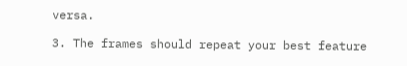versa.

3. The frames should repeat your best feature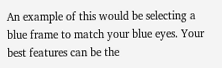An example of this would be selecting a blue frame to match your blue eyes. Your best features can be the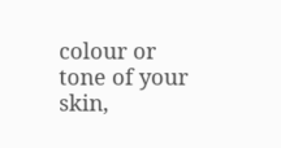colour or tone of your skin,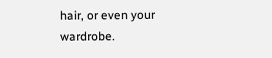hair, or even your wardrobe.